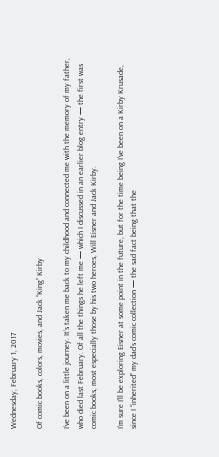Wednesday, February 1, 2017

Of comic books, colors, movies, and Jack “King” Kirby

I’ve been on a little journey. It’s taken me back to my childhood and connected me with the memory of my father, who died last February. Of all the things he left me — which I discussed in an earlier blog entry — the first was comic books, most especially those by his two heroes, Will Eisner and Jack Kirby.

I’m sure I’ll be exploring Eisner at some point in the future, but for the time being I’ve been on a Kirby Krusade, since I “inherited” my dad’s comic collection — the sad fact being that the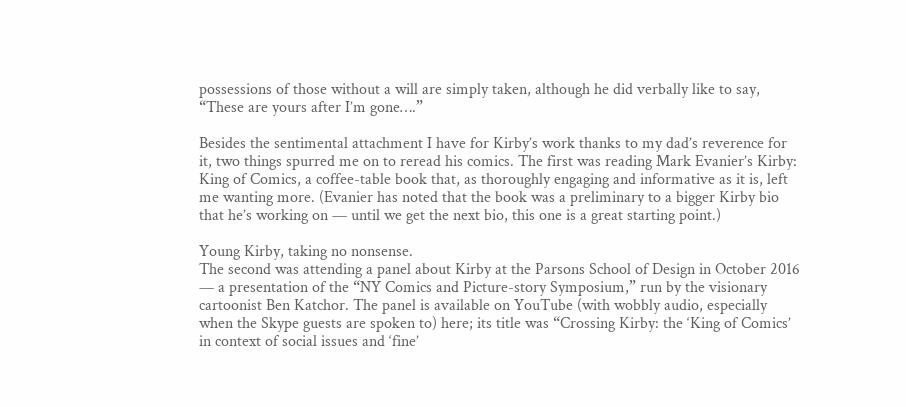possessions of those without a will are simply taken, although he did verbally like to say, “These are yours after I’m gone….”

Besides the sentimental attachment I have for Kirby’s work thanks to my dad’s reverence for it, two things spurred me on to reread his comics. The first was reading Mark Evanier’s Kirby: King of Comics, a coffee-table book that, as thoroughly engaging and informative as it is, left me wanting more. (Evanier has noted that the book was a preliminary to a bigger Kirby bio that he’s working on — until we get the next bio, this one is a great starting point.)

Young Kirby, taking no nonsense.
The second was attending a panel about Kirby at the Parsons School of Design in October 2016 — a presentation of the “NY Comics and Picture-story Symposium,” run by the visionary cartoonist Ben Katchor. The panel is available on YouTube (with wobbly audio, especially when the Skype guests are spoken to) here; its title was “Crossing Kirby: the ‘King of Comics’ in context of social issues and ‘fine’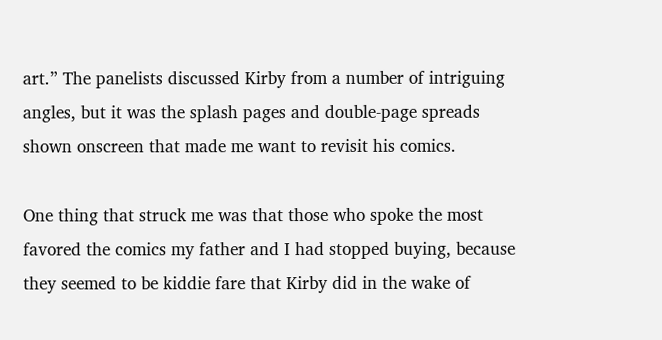art.” The panelists discussed Kirby from a number of intriguing angles, but it was the splash pages and double-page spreads shown onscreen that made me want to revisit his comics.

One thing that struck me was that those who spoke the most favored the comics my father and I had stopped buying, because they seemed to be kiddie fare that Kirby did in the wake of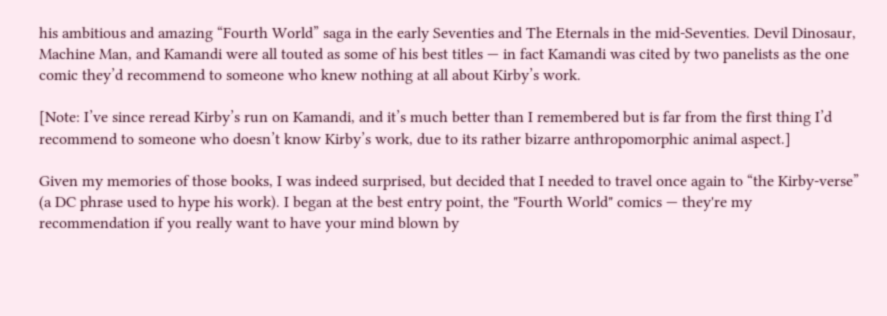his ambitious and amazing “Fourth World” saga in the early Seventies and The Eternals in the mid-Seventies. Devil Dinosaur, Machine Man, and Kamandi were all touted as some of his best titles — in fact Kamandi was cited by two panelists as the one comic they’d recommend to someone who knew nothing at all about Kirby’s work.

[Note: I’ve since reread Kirby’s run on Kamandi, and it’s much better than I remembered but is far from the first thing I’d recommend to someone who doesn’t know Kirby’s work, due to its rather bizarre anthropomorphic animal aspect.]

Given my memories of those books, I was indeed surprised, but decided that I needed to travel once again to “the Kirby-verse” (a DC phrase used to hype his work). I began at the best entry point, the "Fourth World" comics — they're my recommendation if you really want to have your mind blown by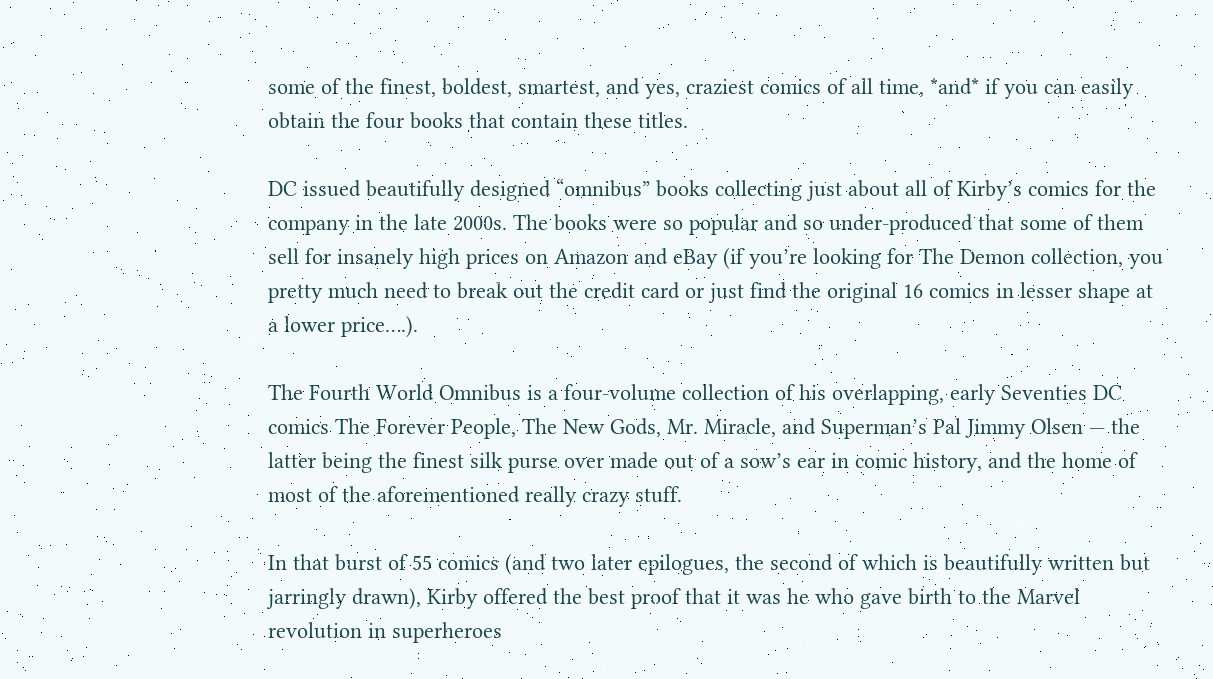some of the finest, boldest, smartest, and yes, craziest comics of all time, *and* if you can easily obtain the four books that contain these titles.

DC issued beautifully designed “omnibus” books collecting just about all of Kirby’s comics for the company in the late 2000s. The books were so popular and so under-produced that some of them sell for insanely high prices on Amazon and eBay (if you’re looking for The Demon collection, you pretty much need to break out the credit card or just find the original 16 comics in lesser shape at a lower price….).

The Fourth World Omnibus is a four-volume collection of his overlapping, early Seventies DC comics The Forever People, The New Gods, Mr. Miracle, and Superman’s Pal Jimmy Olsen — the latter being the finest silk purse over made out of a sow’s ear in comic history, and the home of most of the aforementioned really crazy stuff.

In that burst of 55 comics (and two later epilogues, the second of which is beautifully written but jarringly drawn), Kirby offered the best proof that it was he who gave birth to the Marvel revolution in superheroes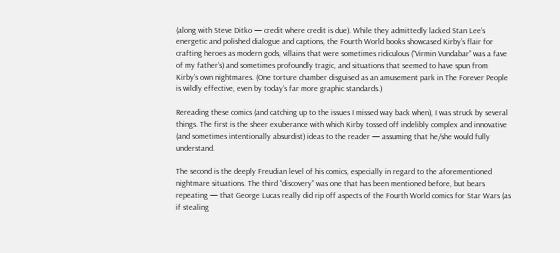(along with Steve Ditko — credit where credit is due). While they admittedly lacked Stan Lee’s energetic and polished dialogue and captions, the Fourth World books showcased Kirby’s flair for crafting heroes as modern gods, villains that were sometimes ridiculous (“Virmin Vundabar” was a fave of my father’s) and sometimes profoundly tragic, and situations that seemed to have spun from Kirby’s own nightmares. (One torture chamber disguised as an amusement park in The Forever People is wildly effective, even by today’s far more graphic standards.)

Rereading these comics (and catching up to the issues I missed way back when), I was struck by several things. The first is the sheer exuberance with which Kirby tossed off indelibly complex and innovative (and sometimes intentionally absurdist) ideas to the reader — assuming that he/she would fully understand.

The second is the deeply Freudian level of his comics, especially in regard to the aforementioned nightmare situations. The third “discovery” was one that has been mentioned before, but bears repeating — that George Lucas really did rip off aspects of the Fourth World comics for Star Wars (as if stealing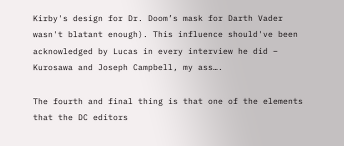Kirby's design for Dr. Doom’s mask for Darth Vader wasn't blatant enough). This influence should've been acknowledged by Lucas in every interview he did – Kurosawa and Joseph Campbell, my ass….

The fourth and final thing is that one of the elements that the DC editors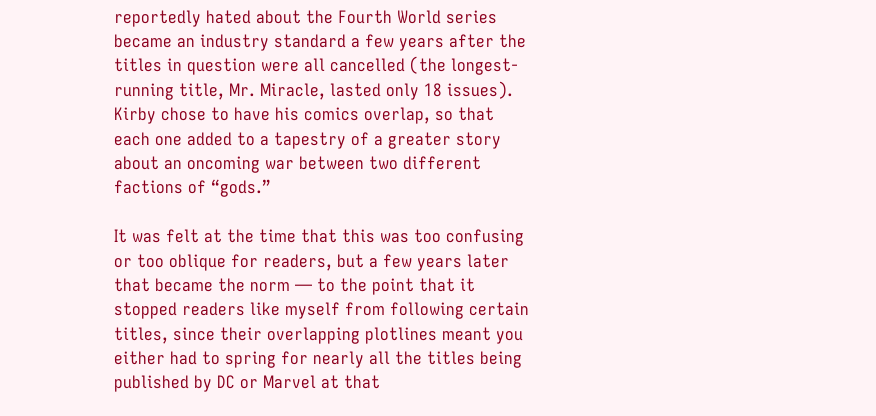reportedly hated about the Fourth World series became an industry standard a few years after the titles in question were all cancelled (the longest-running title, Mr. Miracle, lasted only 18 issues). Kirby chose to have his comics overlap, so that each one added to a tapestry of a greater story about an oncoming war between two different factions of “gods.”

It was felt at the time that this was too confusing or too oblique for readers, but a few years later that became the norm — to the point that it stopped readers like myself from following certain titles, since their overlapping plotlines meant you either had to spring for nearly all the titles being published by DC or Marvel at that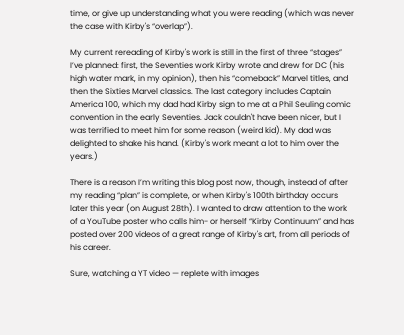time, or give up understanding what you were reading (which was never the case with Kirby's “overlap”).

My current rereading of Kirby's work is still in the first of three “stages” I’ve planned: first, the Seventies work Kirby wrote and drew for DC (his high water mark, in my opinion), then his “comeback” Marvel titles, and then the Sixties Marvel classics. The last category includes Captain America 100, which my dad had Kirby sign to me at a Phil Seuling comic convention in the early Seventies. Jack couldn't have been nicer, but I was terrified to meet him for some reason (weird kid). My dad was delighted to shake his hand. (Kirby's work meant a lot to him over the years.)

There is a reason I’m writing this blog post now, though, instead of after my reading “plan” is complete, or when Kirby's 100th birthday occurs later this year (on August 28th). I wanted to draw attention to the work of a YouTube poster who calls him- or herself “Kirby Continuum” and has posted over 200 videos of a great range of Kirby's art, from all periods of his career.

Sure, watching a YT video — replete with images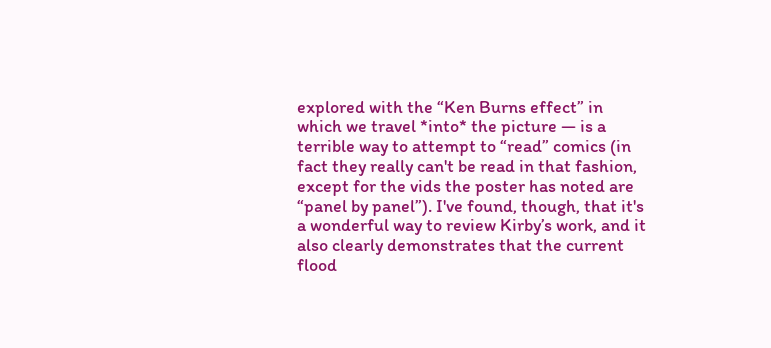explored with the “Ken Burns effect” in which we travel *into* the picture — is a terrible way to attempt to “read” comics (in fact they really can't be read in that fashion, except for the vids the poster has noted are “panel by panel”). I've found, though, that it's a wonderful way to review Kirby’s work, and it also clearly demonstrates that the current flood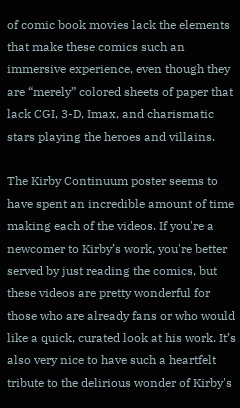of comic book movies lack the elements that make these comics such an immersive experience, even though they are “merely” colored sheets of paper that lack CGI, 3-D, Imax, and charismatic stars playing the heroes and villains.

The Kirby Continuum poster seems to have spent an incredible amount of time making each of the videos. If you're a newcomer to Kirby’s work, you're better served by just reading the comics, but these videos are pretty wonderful for those who are already fans or who would like a quick, curated look at his work. It’s also very nice to have such a heartfelt tribute to the delirious wonder of Kirby's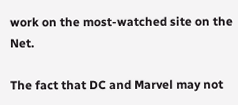work on the most-watched site on the Net.

The fact that DC and Marvel may not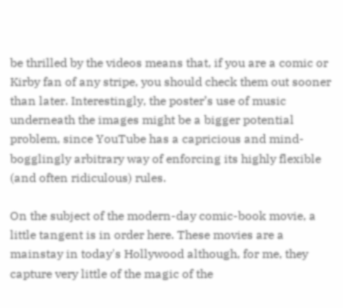be thrilled by the videos means that, if you are a comic or Kirby fan of any stripe, you should check them out sooner than later. Interestingly, the poster’s use of music underneath the images might be a bigger potential problem, since YouTube has a capricious and mind-bogglingly arbitrary way of enforcing its highly flexible (and often ridiculous) rules.

On the subject of the modern-day comic-book movie, a little tangent is in order here. These movies are a mainstay in today's Hollywood although, for me, they capture very little of the magic of the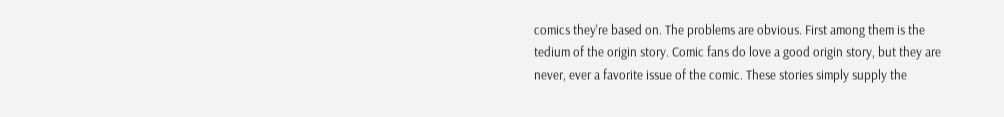comics they're based on. The problems are obvious. First among them is the tedium of the origin story. Comic fans do love a good origin story, but they are never, ever a favorite issue of the comic. These stories simply supply the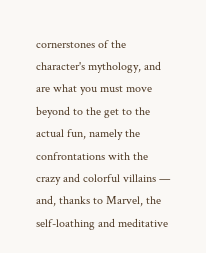cornerstones of the character's mythology, and are what you must move beyond to the get to the actual fun, namely the confrontations with the crazy and colorful villains — and, thanks to Marvel, the self-loathing and meditative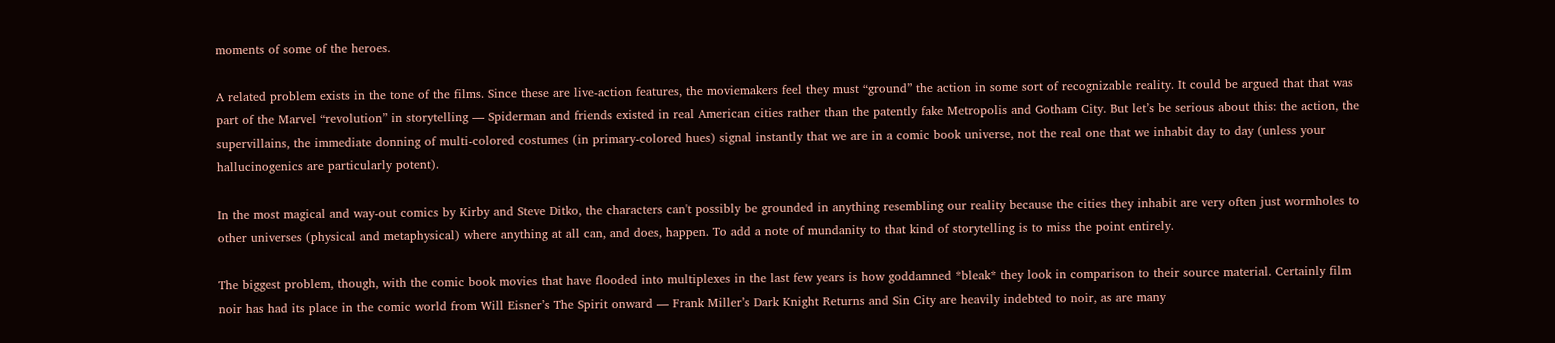moments of some of the heroes.

A related problem exists in the tone of the films. Since these are live-action features, the moviemakers feel they must “ground” the action in some sort of recognizable reality. It could be argued that that was part of the Marvel “revolution” in storytelling — Spiderman and friends existed in real American cities rather than the patently fake Metropolis and Gotham City. But let’s be serious about this: the action, the supervillains, the immediate donning of multi-colored costumes (in primary-colored hues) signal instantly that we are in a comic book universe, not the real one that we inhabit day to day (unless your hallucinogenics are particularly potent).

In the most magical and way-out comics by Kirby and Steve Ditko, the characters can't possibly be grounded in anything resembling our reality because the cities they inhabit are very often just wormholes to other universes (physical and metaphysical) where anything at all can, and does, happen. To add a note of mundanity to that kind of storytelling is to miss the point entirely.

The biggest problem, though, with the comic book movies that have flooded into multiplexes in the last few years is how goddamned *bleak* they look in comparison to their source material. Certainly film noir has had its place in the comic world from Will Eisner’s The Spirit onward — Frank Miller’s Dark Knight Returns and Sin City are heavily indebted to noir, as are many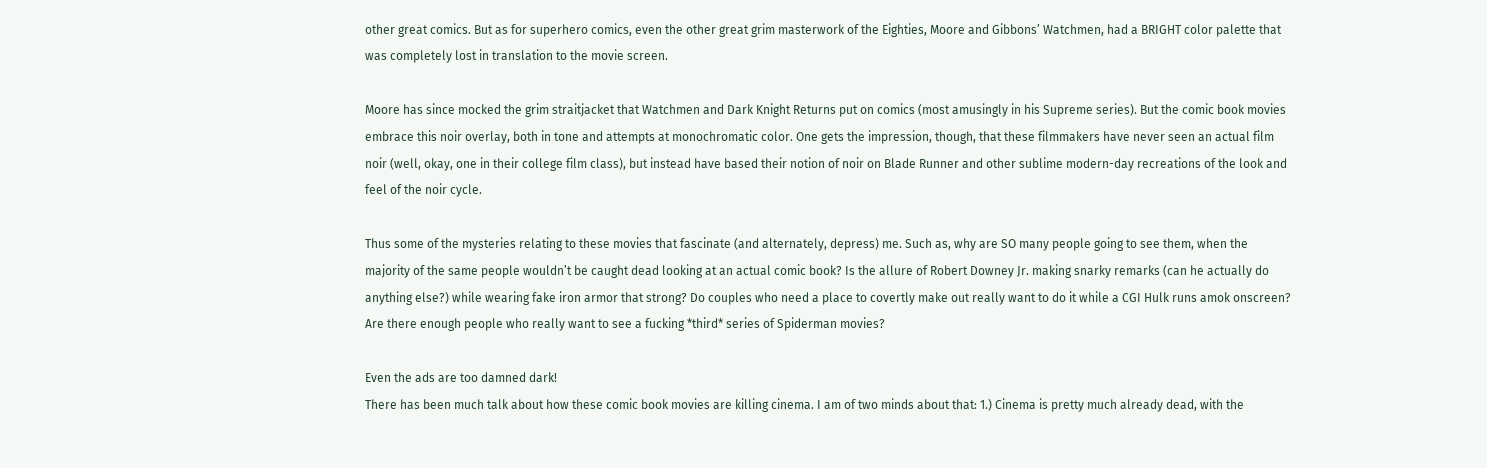other great comics. But as for superhero comics, even the other great grim masterwork of the Eighties, Moore and Gibbons’ Watchmen, had a BRIGHT color palette that was completely lost in translation to the movie screen.

Moore has since mocked the grim straitjacket that Watchmen and Dark Knight Returns put on comics (most amusingly in his Supreme series). But the comic book movies embrace this noir overlay, both in tone and attempts at monochromatic color. One gets the impression, though, that these filmmakers have never seen an actual film noir (well, okay, one in their college film class), but instead have based their notion of noir on Blade Runner and other sublime modern-day recreations of the look and feel of the noir cycle.

Thus some of the mysteries relating to these movies that fascinate (and alternately, depress) me. Such as, why are SO many people going to see them, when the majority of the same people wouldn’t be caught dead looking at an actual comic book? Is the allure of Robert Downey Jr. making snarky remarks (can he actually do anything else?) while wearing fake iron armor that strong? Do couples who need a place to covertly make out really want to do it while a CGI Hulk runs amok onscreen? Are there enough people who really want to see a fucking *third* series of Spiderman movies?

Even the ads are too damned dark!
There has been much talk about how these comic book movies are killing cinema. I am of two minds about that: 1.) Cinema is pretty much already dead, with the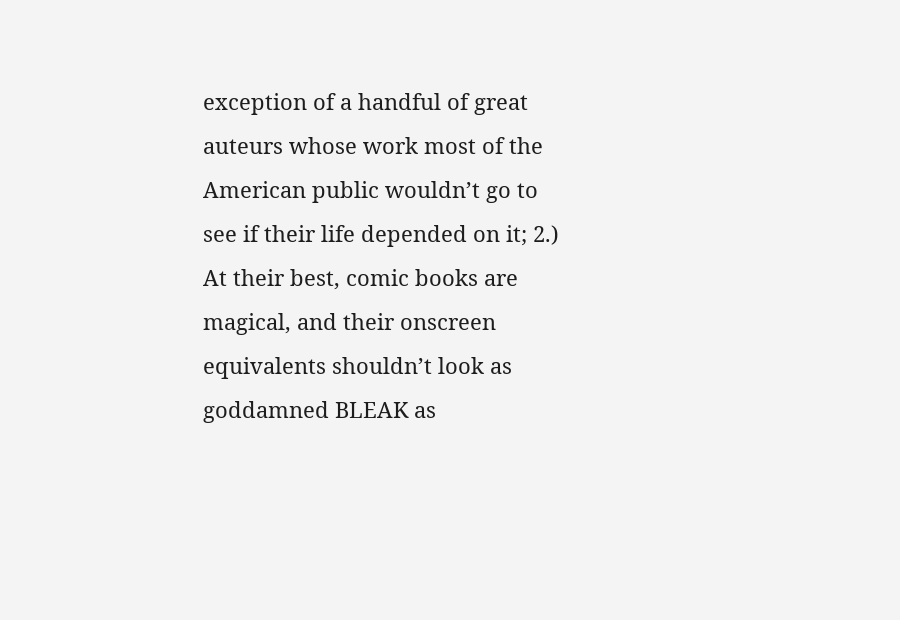exception of a handful of great auteurs whose work most of the American public wouldn’t go to see if their life depended on it; 2.) At their best, comic books are magical, and their onscreen equivalents shouldn’t look as goddamned BLEAK as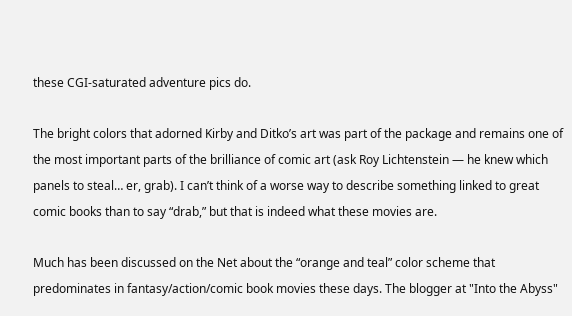these CGI-saturated adventure pics do.

The bright colors that adorned Kirby and Ditko’s art was part of the package and remains one of the most important parts of the brilliance of comic art (ask Roy Lichtenstein — he knew which panels to steal… er, grab). I can’t think of a worse way to describe something linked to great comic books than to say “drab,” but that is indeed what these movies are.

Much has been discussed on the Net about the “orange and teal” color scheme that predominates in fantasy/action/comic book movies these days. The blogger at "Into the Abyss"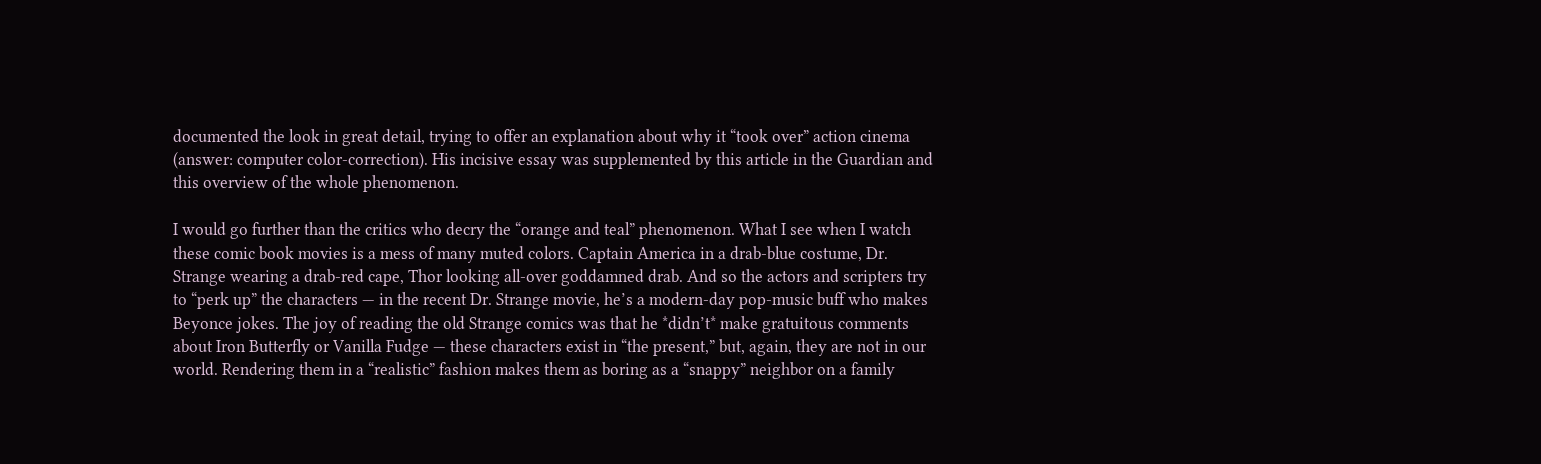documented the look in great detail, trying to offer an explanation about why it “took over” action cinema (answer: computer color-correction). His incisive essay was supplemented by this article in the Guardian and this overview of the whole phenomenon.

I would go further than the critics who decry the “orange and teal” phenomenon. What I see when I watch these comic book movies is a mess of many muted colors. Captain America in a drab-blue costume, Dr. Strange wearing a drab-red cape, Thor looking all-over goddamned drab. And so the actors and scripters try to “perk up” the characters — in the recent Dr. Strange movie, he’s a modern-day pop-music buff who makes Beyonce jokes. The joy of reading the old Strange comics was that he *didn’t* make gratuitous comments about Iron Butterfly or Vanilla Fudge — these characters exist in “the present,” but, again, they are not in our world. Rendering them in a “realistic” fashion makes them as boring as a “snappy” neighbor on a family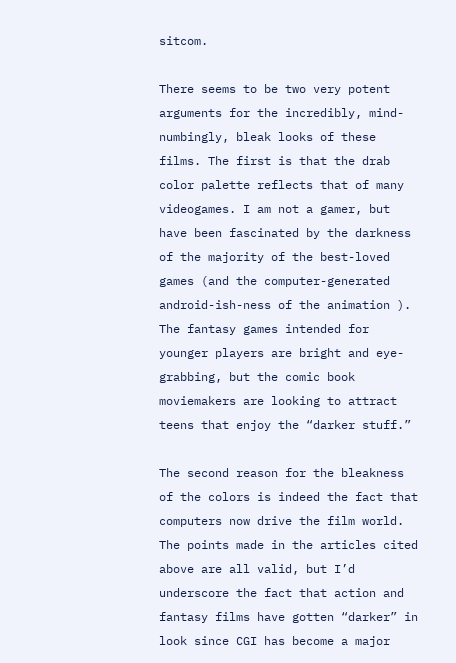sitcom.

There seems to be two very potent arguments for the incredibly, mind-numbingly, bleak looks of these films. The first is that the drab color palette reflects that of many videogames. I am not a gamer, but have been fascinated by the darkness of the majority of the best-loved games (and the computer-generated android-ish-ness of the animation ). The fantasy games intended for younger players are bright and eye-grabbing, but the comic book moviemakers are looking to attract teens that enjoy the “darker stuff.”

The second reason for the bleakness of the colors is indeed the fact that computers now drive the film world. The points made in the articles cited above are all valid, but I’d underscore the fact that action and fantasy films have gotten “darker” in look since CGI has become a major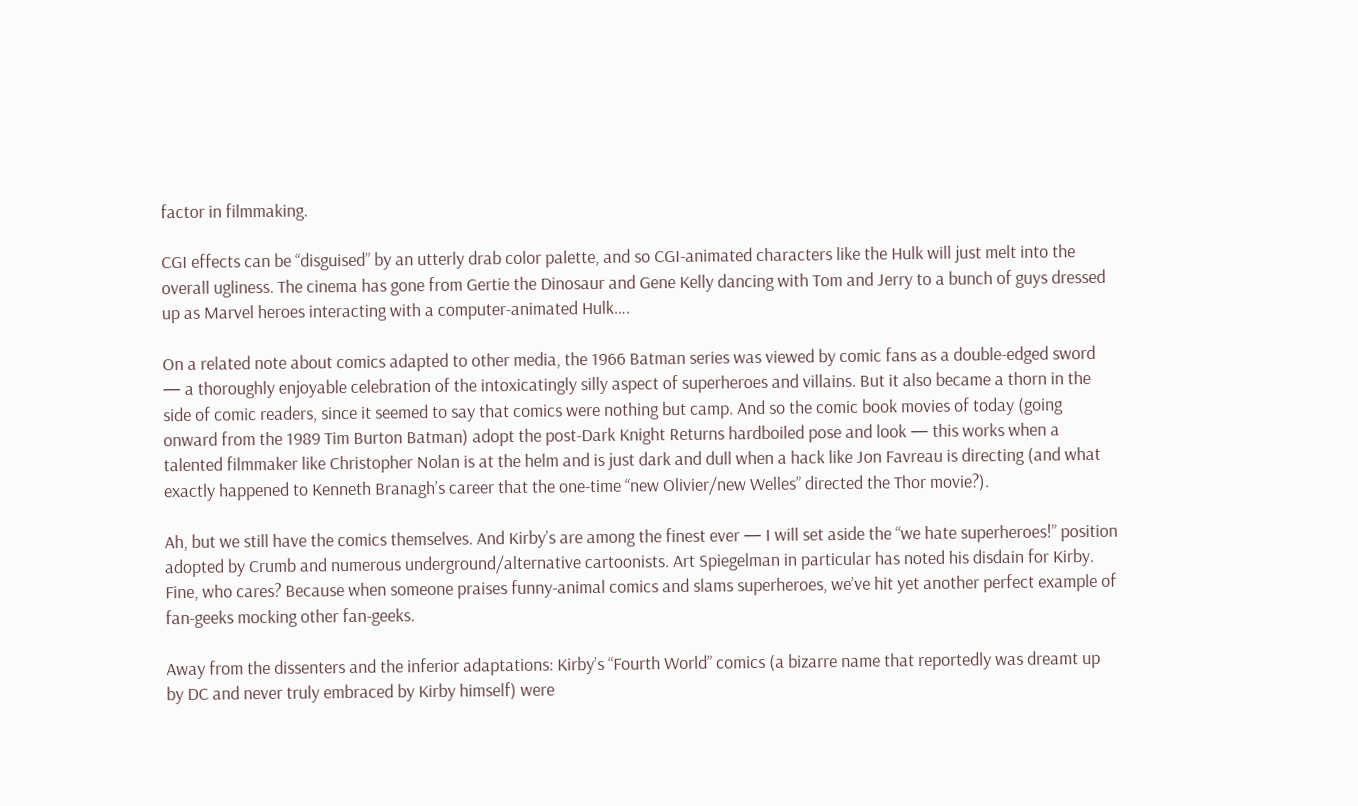factor in filmmaking.

CGI effects can be “disguised” by an utterly drab color palette, and so CGI-animated characters like the Hulk will just melt into the overall ugliness. The cinema has gone from Gertie the Dinosaur and Gene Kelly dancing with Tom and Jerry to a bunch of guys dressed up as Marvel heroes interacting with a computer-animated Hulk….

On a related note about comics adapted to other media, the 1966 Batman series was viewed by comic fans as a double-edged sword — a thoroughly enjoyable celebration of the intoxicatingly silly aspect of superheroes and villains. But it also became a thorn in the side of comic readers, since it seemed to say that comics were nothing but camp. And so the comic book movies of today (going onward from the 1989 Tim Burton Batman) adopt the post-Dark Knight Returns hardboiled pose and look — this works when a talented filmmaker like Christopher Nolan is at the helm and is just dark and dull when a hack like Jon Favreau is directing (and what exactly happened to Kenneth Branagh’s career that the one-time “new Olivier/new Welles” directed the Thor movie?).

Ah, but we still have the comics themselves. And Kirby’s are among the finest ever — I will set aside the “we hate superheroes!” position adopted by Crumb and numerous underground/alternative cartoonists. Art Spiegelman in particular has noted his disdain for Kirby. Fine, who cares? Because when someone praises funny-animal comics and slams superheroes, we’ve hit yet another perfect example of fan-geeks mocking other fan-geeks.

Away from the dissenters and the inferior adaptations: Kirby’s “Fourth World” comics (a bizarre name that reportedly was dreamt up by DC and never truly embraced by Kirby himself) were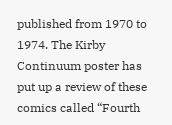published from 1970 to 1974. The Kirby Continuum poster has put up a review of these comics called “Fourth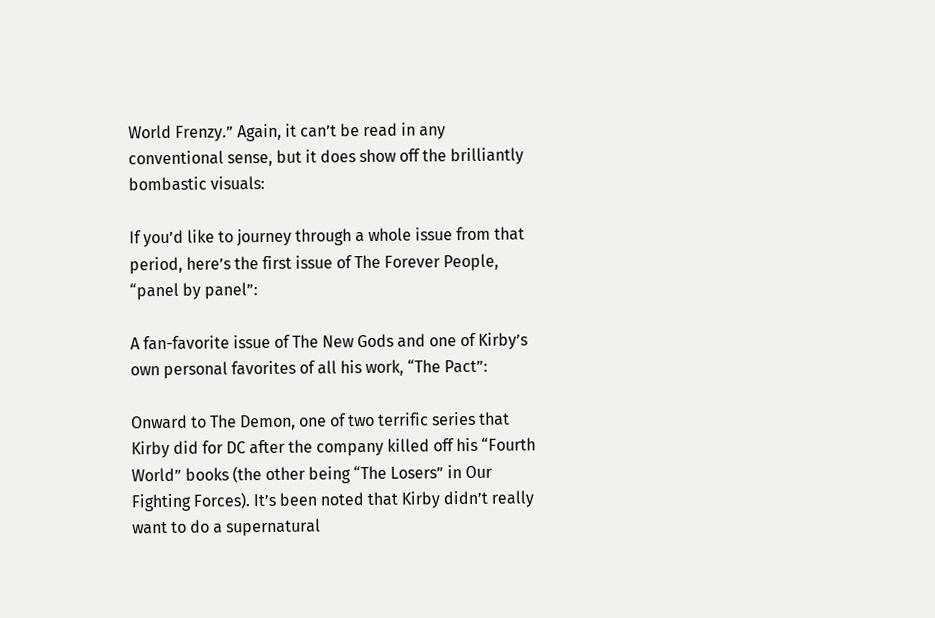World Frenzy.” Again, it can’t be read in any conventional sense, but it does show off the brilliantly bombastic visuals:

If you’d like to journey through a whole issue from that period, here’s the first issue of The Forever People, “panel by panel”:

A fan-favorite issue of The New Gods and one of Kirby’s own personal favorites of all his work, “The Pact”:

Onward to The Demon, one of two terrific series that Kirby did for DC after the company killed off his “Fourth World” books (the other being “The Losers” in Our Fighting Forces). It’s been noted that Kirby didn’t really want to do a supernatural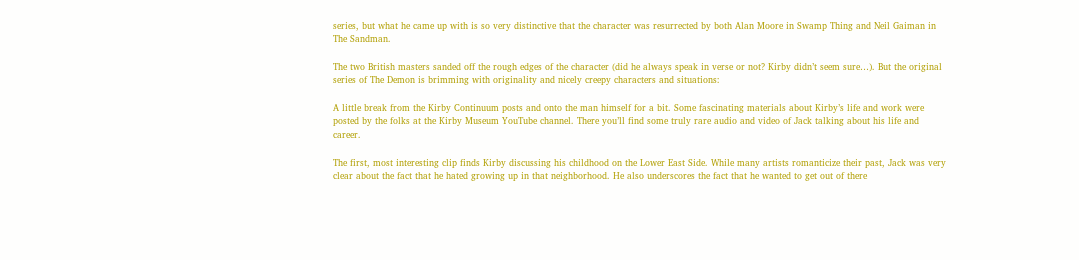series, but what he came up with is so very distinctive that the character was resurrected by both Alan Moore in Swamp Thing and Neil Gaiman in The Sandman.

The two British masters sanded off the rough edges of the character (did he always speak in verse or not? Kirby didn’t seem sure…). But the original series of The Demon is brimming with originality and nicely creepy characters and situations:

A little break from the Kirby Continuum posts and onto the man himself for a bit. Some fascinating materials about Kirby’s life and work were posted by the folks at the Kirby Museum YouTube channel. There you’ll find some truly rare audio and video of Jack talking about his life and career.

The first, most interesting clip finds Kirby discussing his childhood on the Lower East Side. While many artists romanticize their past, Jack was very clear about the fact that he hated growing up in that neighborhood. He also underscores the fact that he wanted to get out of there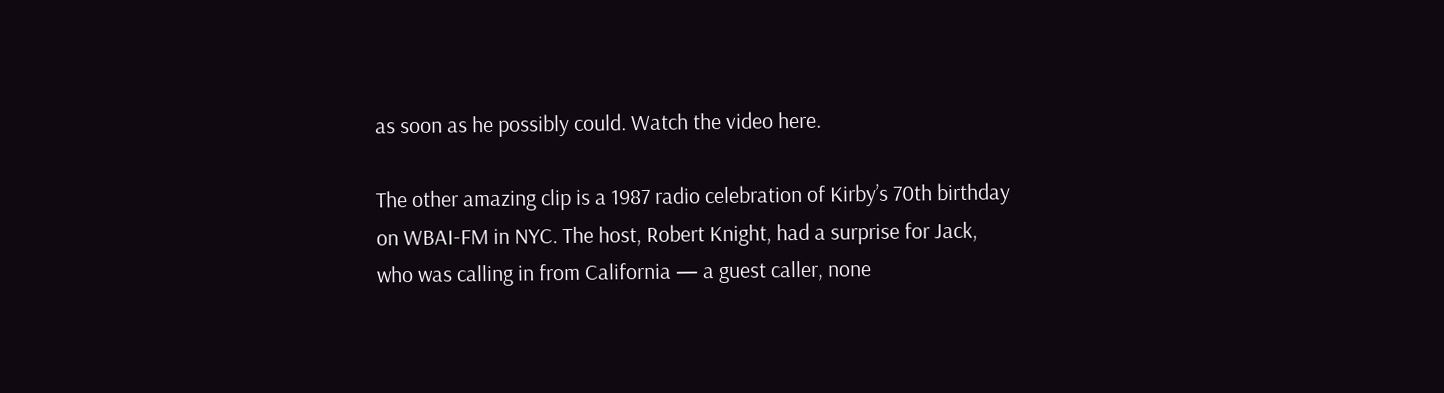as soon as he possibly could. Watch the video here.

The other amazing clip is a 1987 radio celebration of Kirby’s 70th birthday on WBAI-FM in NYC. The host, Robert Knight, had a surprise for Jack, who was calling in from California — a guest caller, none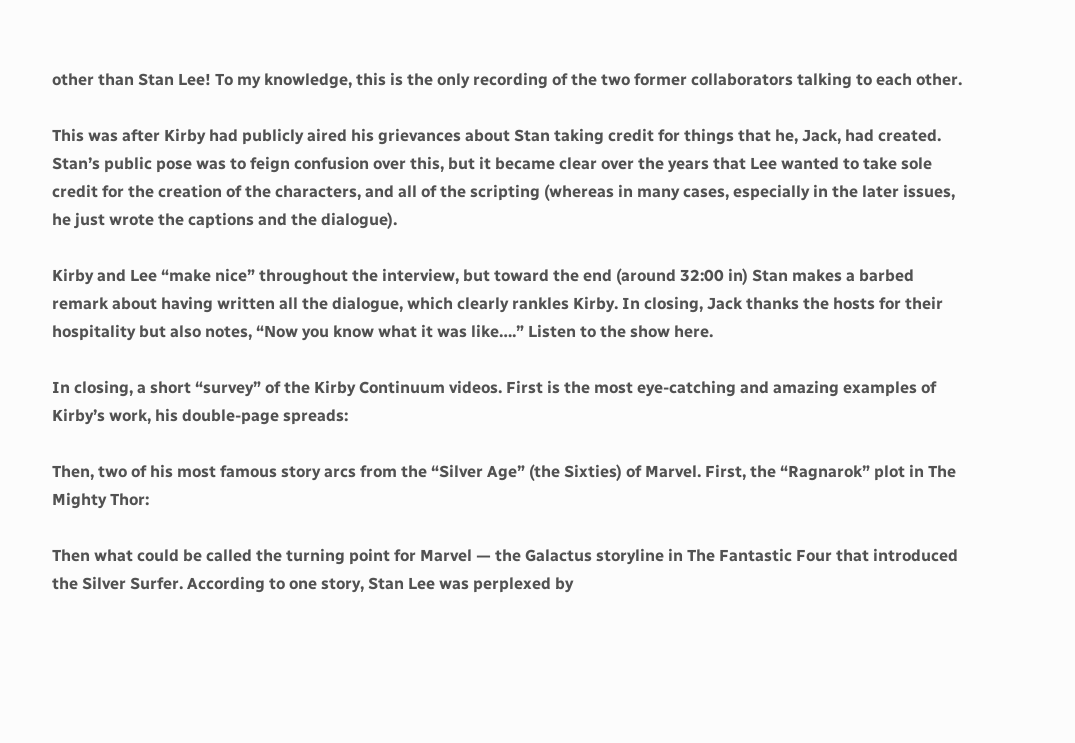other than Stan Lee! To my knowledge, this is the only recording of the two former collaborators talking to each other.

This was after Kirby had publicly aired his grievances about Stan taking credit for things that he, Jack, had created. Stan’s public pose was to feign confusion over this, but it became clear over the years that Lee wanted to take sole credit for the creation of the characters, and all of the scripting (whereas in many cases, especially in the later issues, he just wrote the captions and the dialogue).

Kirby and Lee “make nice” throughout the interview, but toward the end (around 32:00 in) Stan makes a barbed remark about having written all the dialogue, which clearly rankles Kirby. In closing, Jack thanks the hosts for their hospitality but also notes, “Now you know what it was like….” Listen to the show here.

In closing, a short “survey” of the Kirby Continuum videos. First is the most eye-catching and amazing examples of Kirby’s work, his double-page spreads:

Then, two of his most famous story arcs from the “Silver Age” (the Sixties) of Marvel. First, the “Ragnarok” plot in The Mighty Thor:

Then what could be called the turning point for Marvel — the Galactus storyline in The Fantastic Four that introduced the Silver Surfer. According to one story, Stan Lee was perplexed by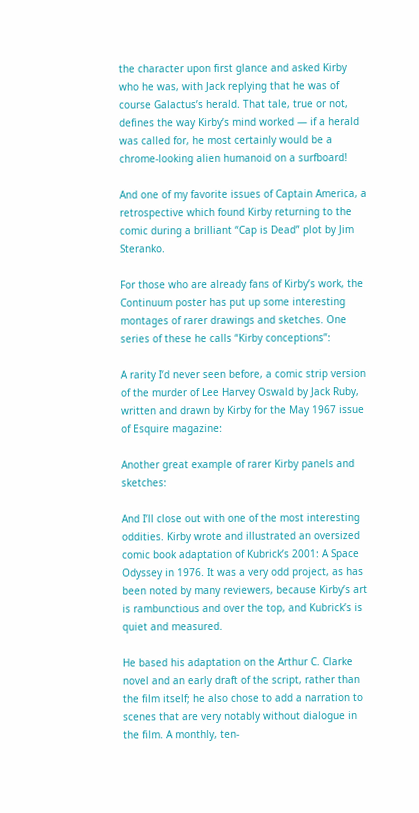the character upon first glance and asked Kirby who he was, with Jack replying that he was of course Galactus’s herald. That tale, true or not, defines the way Kirby’s mind worked — if a herald was called for, he most certainly would be a chrome-looking alien humanoid on a surfboard!

And one of my favorite issues of Captain America, a retrospective which found Kirby returning to the comic during a brilliant “Cap is Dead” plot by Jim Steranko.

For those who are already fans of Kirby’s work, the Continuum poster has put up some interesting montages of rarer drawings and sketches. One series of these he calls “Kirby conceptions”:

A rarity I’d never seen before, a comic strip version of the murder of Lee Harvey Oswald by Jack Ruby, written and drawn by Kirby for the May 1967 issue of Esquire magazine:

Another great example of rarer Kirby panels and sketches:

And I’ll close out with one of the most interesting oddities. Kirby wrote and illustrated an oversized comic book adaptation of Kubrick’s 2001: A Space Odyssey in 1976. It was a very odd project, as has been noted by many reviewers, because Kirby’s art is rambunctious and over the top, and Kubrick’s is quiet and measured.

He based his adaptation on the Arthur C. Clarke novel and an early draft of the script, rather than the film itself; he also chose to add a narration to scenes that are very notably without dialogue in the film. A monthly, ten-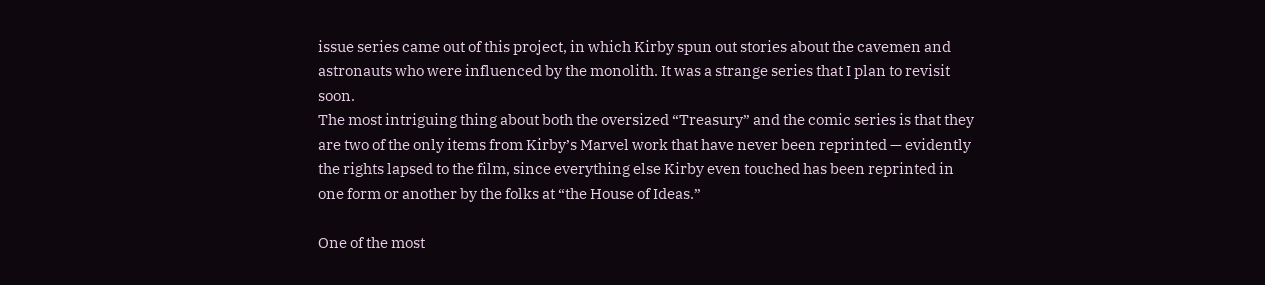issue series came out of this project, in which Kirby spun out stories about the cavemen and astronauts who were influenced by the monolith. It was a strange series that I plan to revisit soon.
The most intriguing thing about both the oversized “Treasury” and the comic series is that they are two of the only items from Kirby’s Marvel work that have never been reprinted — evidently the rights lapsed to the film, since everything else Kirby even touched has been reprinted in one form or another by the folks at “the House of Ideas.”

One of the most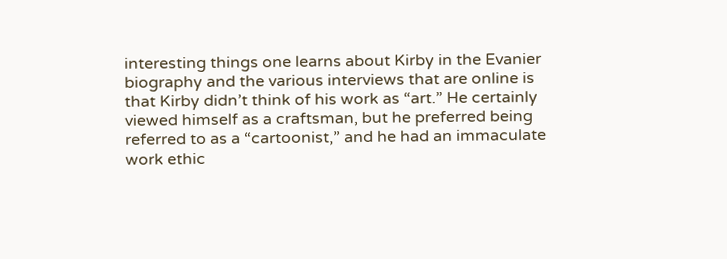interesting things one learns about Kirby in the Evanier biography and the various interviews that are online is that Kirby didn’t think of his work as “art.” He certainly viewed himself as a craftsman, but he preferred being referred to as a “cartoonist,” and he had an immaculate work ethic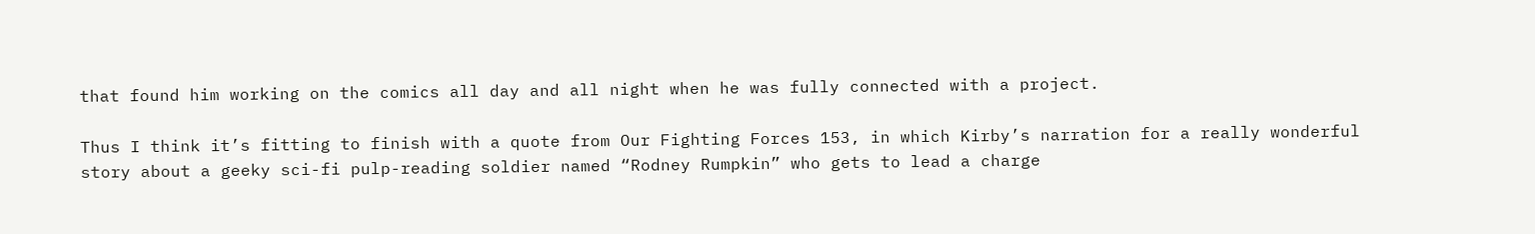that found him working on the comics all day and all night when he was fully connected with a project.

Thus I think it’s fitting to finish with a quote from Our Fighting Forces 153, in which Kirby’s narration for a really wonderful story about a geeky sci-fi pulp-reading soldier named “Rodney Rumpkin” who gets to lead a charge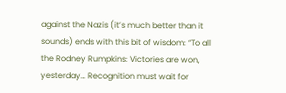against the Nazis (it’s much better than it sounds) ends with this bit of wisdom: “To all the Rodney Rumpkins: Victories are won, yesterday… Recognition must wait for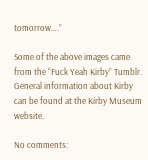tomorrow….”

Some of the above images came from the “Fuck Yeah Kirby” Tumblr. General information about Kirby can be found at the Kirby Museum website.

No comments: